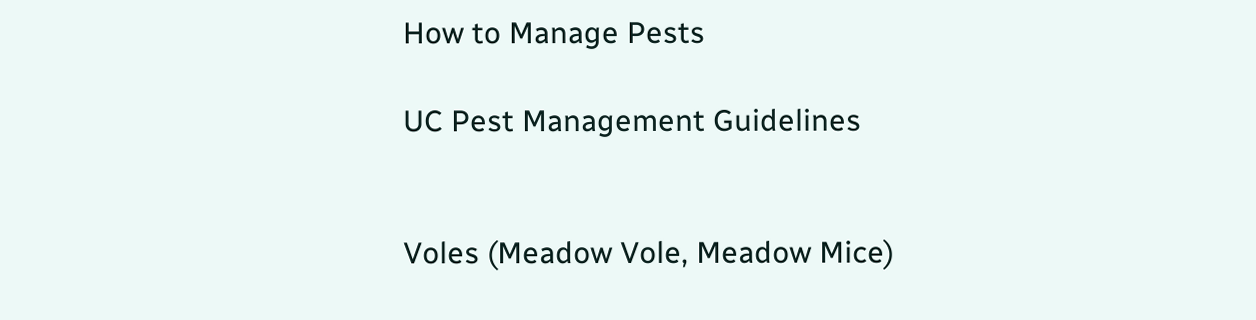How to Manage Pests

UC Pest Management Guidelines


Voles (Meadow Vole, Meadow Mice)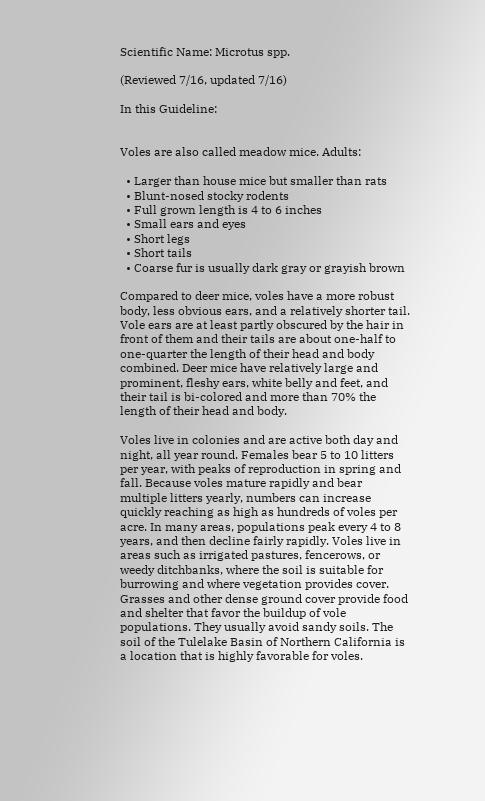Scientific Name: Microtus spp.

(Reviewed 7/16, updated 7/16)

In this Guideline:


Voles are also called meadow mice. Adults:

  • Larger than house mice but smaller than rats
  • Blunt-nosed stocky rodents
  • Full grown length is 4 to 6 inches
  • Small ears and eyes
  • Short legs
  • Short tails
  • Coarse fur is usually dark gray or grayish brown

Compared to deer mice, voles have a more robust body, less obvious ears, and a relatively shorter tail. Vole ears are at least partly obscured by the hair in front of them and their tails are about one-half to one-quarter the length of their head and body combined. Deer mice have relatively large and prominent, fleshy ears, white belly and feet, and their tail is bi-colored and more than 70% the length of their head and body.

Voles live in colonies and are active both day and night, all year round. Females bear 5 to 10 litters per year, with peaks of reproduction in spring and fall. Because voles mature rapidly and bear multiple litters yearly, numbers can increase quickly reaching as high as hundreds of voles per acre. In many areas, populations peak every 4 to 8 years, and then decline fairly rapidly. Voles live in areas such as irrigated pastures, fencerows, or weedy ditchbanks, where the soil is suitable for burrowing and where vegetation provides cover. Grasses and other dense ground cover provide food and shelter that favor the buildup of vole populations. They usually avoid sandy soils. The soil of the Tulelake Basin of Northern California is a location that is highly favorable for voles.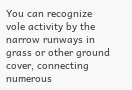You can recognize vole activity by the narrow runways in grass or other ground cover, connecting numerous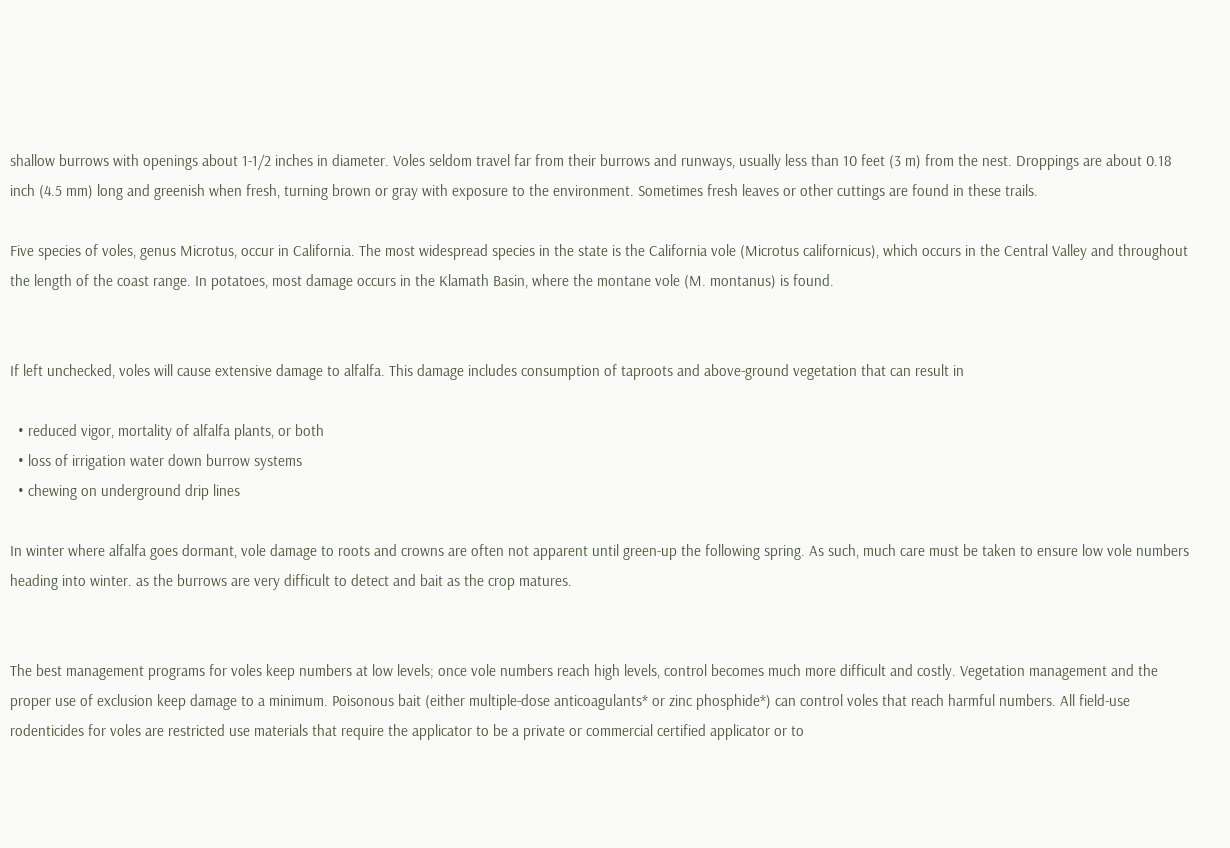shallow burrows with openings about 1-1/2 inches in diameter. Voles seldom travel far from their burrows and runways, usually less than 10 feet (3 m) from the nest. Droppings are about 0.18 inch (4.5 mm) long and greenish when fresh, turning brown or gray with exposure to the environment. Sometimes fresh leaves or other cuttings are found in these trails.

Five species of voles, genus Microtus, occur in California. The most widespread species in the state is the California vole (Microtus californicus), which occurs in the Central Valley and throughout the length of the coast range. In potatoes, most damage occurs in the Klamath Basin, where the montane vole (M. montanus) is found.


If left unchecked, voles will cause extensive damage to alfalfa. This damage includes consumption of taproots and above-ground vegetation that can result in

  • reduced vigor, mortality of alfalfa plants, or both
  • loss of irrigation water down burrow systems
  • chewing on underground drip lines

In winter where alfalfa goes dormant, vole damage to roots and crowns are often not apparent until green-up the following spring. As such, much care must be taken to ensure low vole numbers heading into winter. as the burrows are very difficult to detect and bait as the crop matures.


The best management programs for voles keep numbers at low levels; once vole numbers reach high levels, control becomes much more difficult and costly. Vegetation management and the proper use of exclusion keep damage to a minimum. Poisonous bait (either multiple-dose anticoagulants* or zinc phosphide*) can control voles that reach harmful numbers. All field-use rodenticides for voles are restricted use materials that require the applicator to be a private or commercial certified applicator or to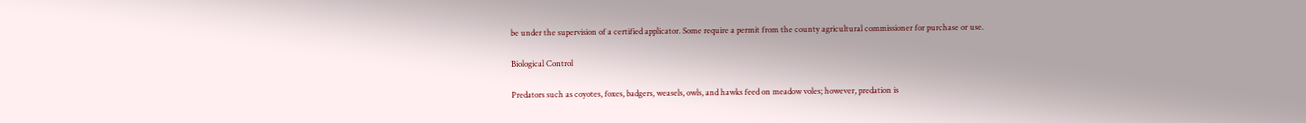be under the supervision of a certified applicator. Some require a permit from the county agricultural commissioner for purchase or use.

Biological Control

Predators such as coyotes, foxes, badgers, weasels, owls, and hawks feed on meadow voles; however, predation is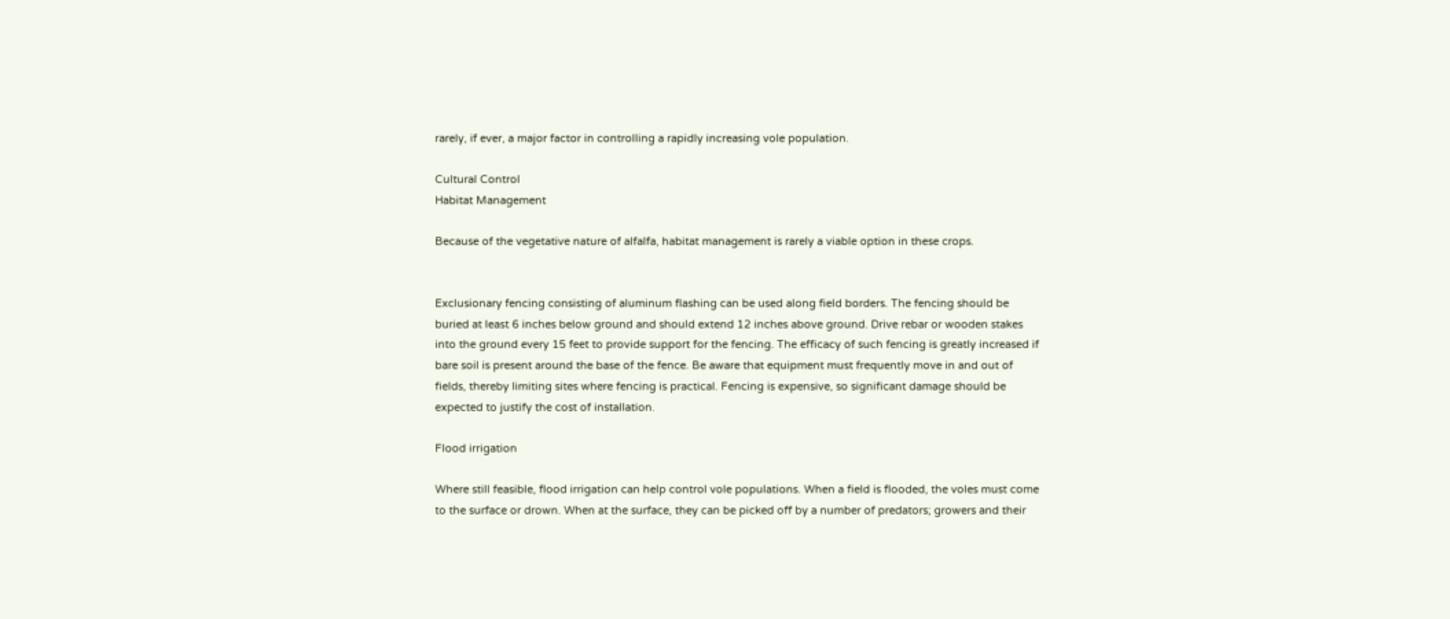rarely, if ever, a major factor in controlling a rapidly increasing vole population.

Cultural Control
Habitat Management

Because of the vegetative nature of alfalfa, habitat management is rarely a viable option in these crops.


Exclusionary fencing consisting of aluminum flashing can be used along field borders. The fencing should be buried at least 6 inches below ground and should extend 12 inches above ground. Drive rebar or wooden stakes into the ground every 15 feet to provide support for the fencing. The efficacy of such fencing is greatly increased if bare soil is present around the base of the fence. Be aware that equipment must frequently move in and out of fields, thereby limiting sites where fencing is practical. Fencing is expensive, so significant damage should be expected to justify the cost of installation.

Flood irrigation

Where still feasible, flood irrigation can help control vole populations. When a field is flooded, the voles must come to the surface or drown. When at the surface, they can be picked off by a number of predators; growers and their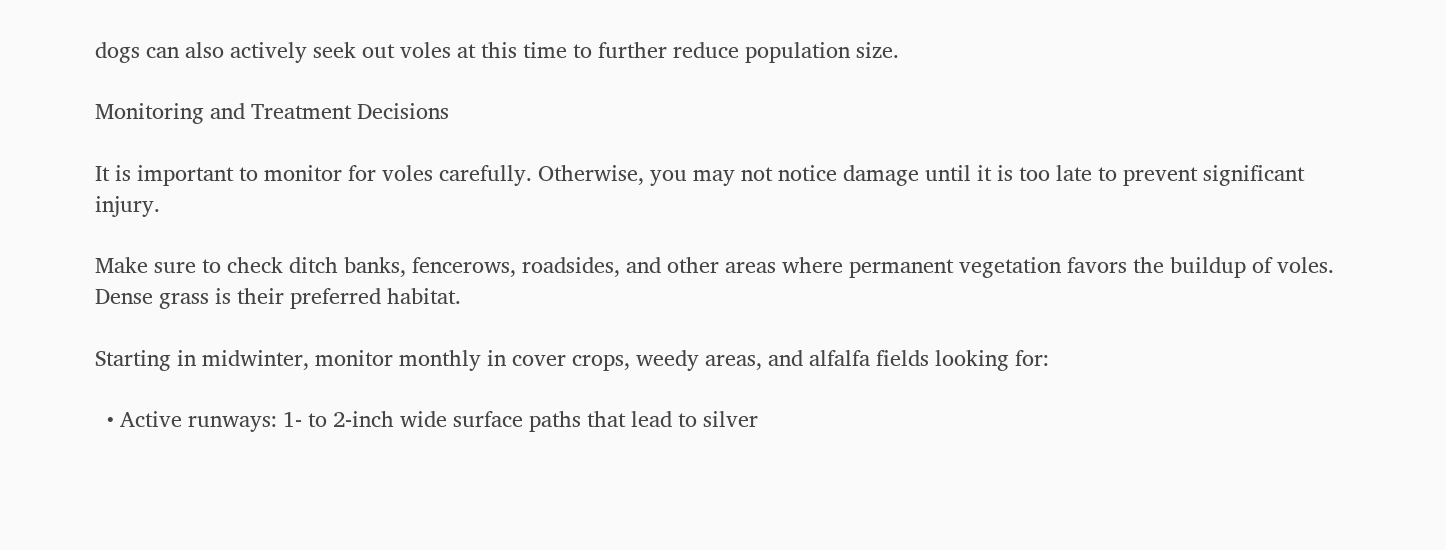dogs can also actively seek out voles at this time to further reduce population size.

Monitoring and Treatment Decisions

It is important to monitor for voles carefully. Otherwise, you may not notice damage until it is too late to prevent significant injury.

Make sure to check ditch banks, fencerows, roadsides, and other areas where permanent vegetation favors the buildup of voles. Dense grass is their preferred habitat.

Starting in midwinter, monitor monthly in cover crops, weedy areas, and alfalfa fields looking for:

  • Active runways: 1- to 2-inch wide surface paths that lead to silver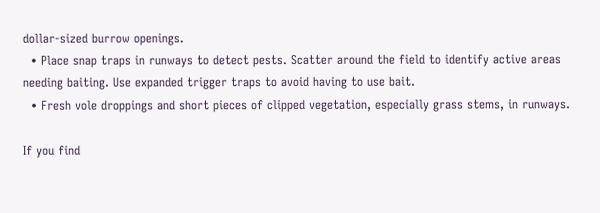dollar-sized burrow openings.
  • Place snap traps in runways to detect pests. Scatter around the field to identify active areas needing baiting. Use expanded trigger traps to avoid having to use bait.
  • Fresh vole droppings and short pieces of clipped vegetation, especially grass stems, in runways.

If you find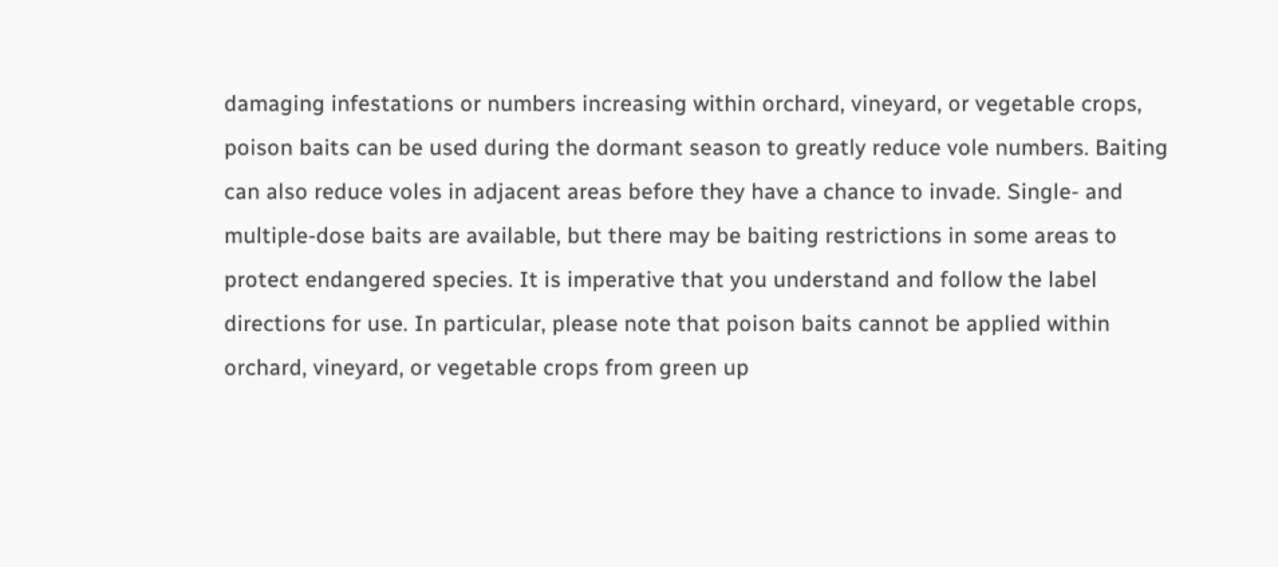damaging infestations or numbers increasing within orchard, vineyard, or vegetable crops, poison baits can be used during the dormant season to greatly reduce vole numbers. Baiting can also reduce voles in adjacent areas before they have a chance to invade. Single- and multiple-dose baits are available, but there may be baiting restrictions in some areas to protect endangered species. It is imperative that you understand and follow the label directions for use. In particular, please note that poison baits cannot be applied within orchard, vineyard, or vegetable crops from green up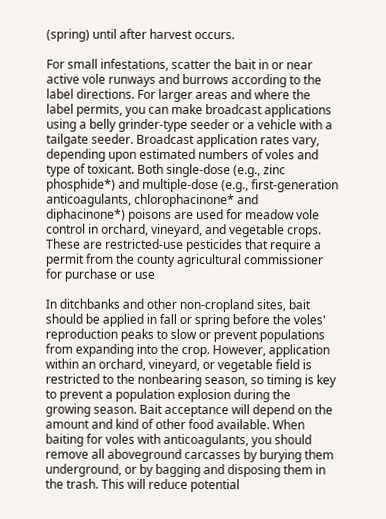(spring) until after harvest occurs.

For small infestations, scatter the bait in or near active vole runways and burrows according to the label directions. For larger areas and where the label permits, you can make broadcast applications using a belly grinder-type seeder or a vehicle with a tailgate seeder. Broadcast application rates vary, depending upon estimated numbers of voles and type of toxicant. Both single-dose (e.g., zinc phosphide*) and multiple-dose (e.g., first-generation anticoagulants, chlorophacinone* and diphacinone*) poisons are used for meadow vole control in orchard, vineyard, and vegetable crops. These are restricted-use pesticides that require a permit from the county agricultural commissioner for purchase or use

In ditchbanks and other non-cropland sites, bait should be applied in fall or spring before the voles' reproduction peaks to slow or prevent populations from expanding into the crop. However, application within an orchard, vineyard, or vegetable field is restricted to the nonbearing season, so timing is key to prevent a population explosion during the growing season. Bait acceptance will depend on the amount and kind of other food available. When baiting for voles with anticoagulants, you should remove all aboveground carcasses by burying them underground, or by bagging and disposing them in the trash. This will reduce potential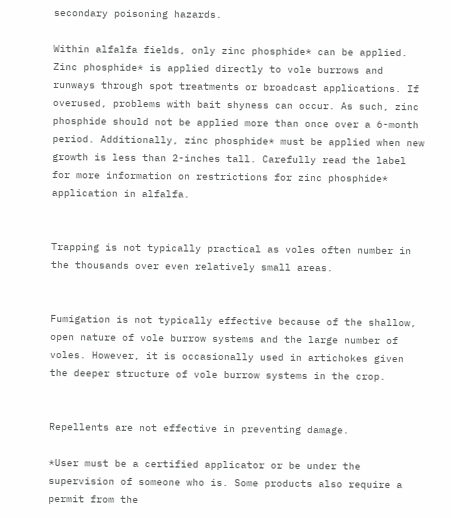secondary poisoning hazards.

Within alfalfa fields, only zinc phosphide* can be applied. Zinc phosphide* is applied directly to vole burrows and runways through spot treatments or broadcast applications. If overused, problems with bait shyness can occur. As such, zinc phosphide should not be applied more than once over a 6-month period. Additionally, zinc phosphide* must be applied when new growth is less than 2-inches tall. Carefully read the label for more information on restrictions for zinc phosphide* application in alfalfa.


Trapping is not typically practical as voles often number in the thousands over even relatively small areas.


Fumigation is not typically effective because of the shallow, open nature of vole burrow systems and the large number of voles. However, it is occasionally used in artichokes given the deeper structure of vole burrow systems in the crop.


Repellents are not effective in preventing damage.

*User must be a certified applicator or be under the supervision of someone who is. Some products also require a permit from the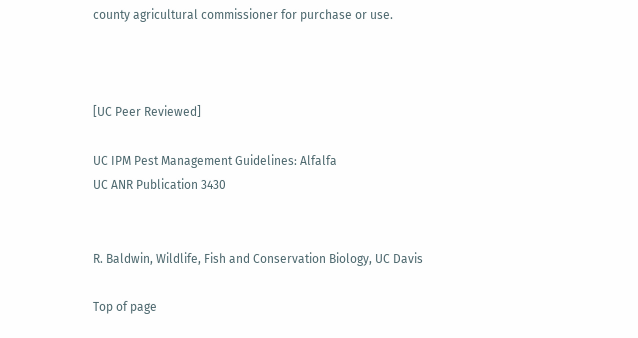county agricultural commissioner for purchase or use.



[UC Peer Reviewed]

UC IPM Pest Management Guidelines: Alfalfa
UC ANR Publication 3430


R. Baldwin, Wildlife, Fish and Conservation Biology, UC Davis

Top of page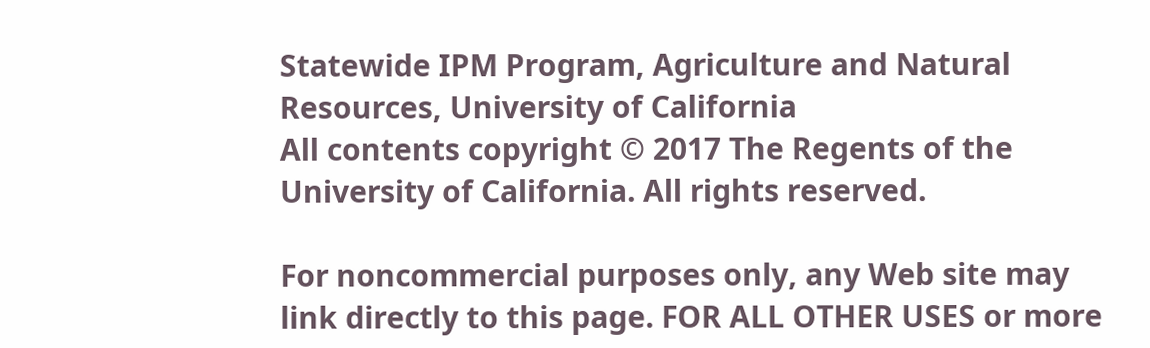Statewide IPM Program, Agriculture and Natural Resources, University of California
All contents copyright © 2017 The Regents of the University of California. All rights reserved.

For noncommercial purposes only, any Web site may link directly to this page. FOR ALL OTHER USES or more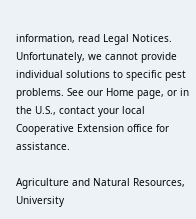information, read Legal Notices. Unfortunately, we cannot provide individual solutions to specific pest problems. See our Home page, or in the U.S., contact your local Cooperative Extension office for assistance.

Agriculture and Natural Resources, University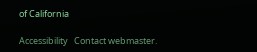of California

Accessibility   Contact webmaster.